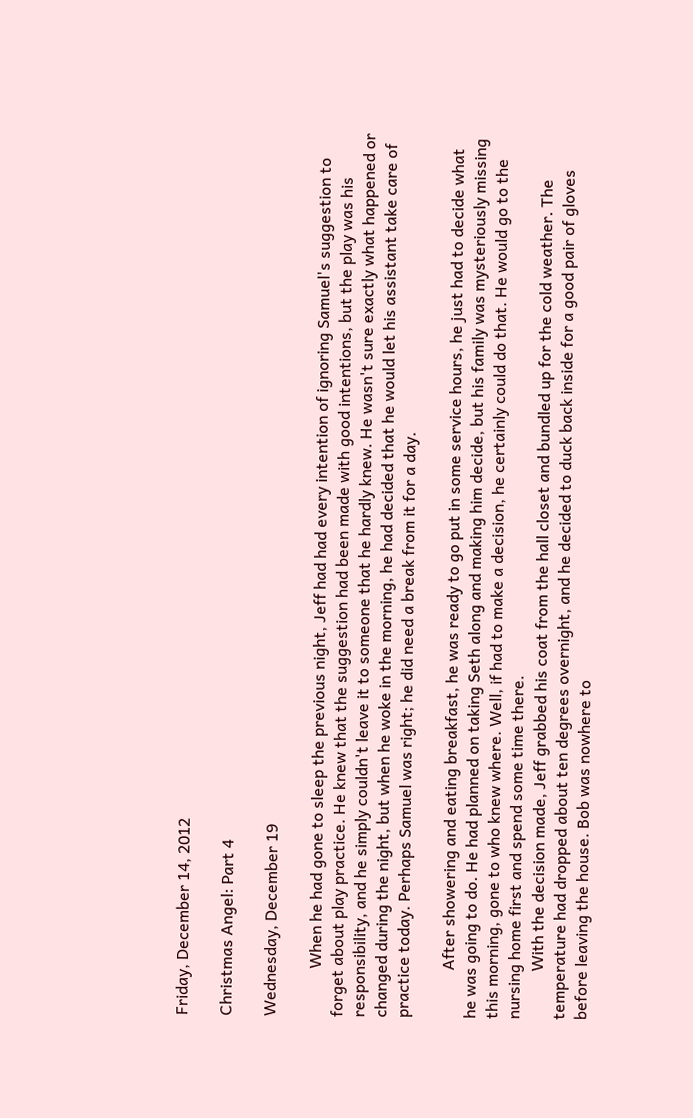Friday, December 14, 2012

Christmas Angel: Part 4

Wednesday, December 19

            When he had gone to sleep the previous night, Jeff had had every intention of ignoring Samuel's suggestion to forget about play practice. He knew that the suggestion had been made with good intentions, but the play was his responsibility, and he simply couldn't leave it to someone that he hardly knew. He wasn't sure exactly what happened or changed during the night, but when he woke in the morning, he had decided that he would let his assistant take care of practice today. Perhaps Samuel was right; he did need a break from it for a day.

            After showering and eating breakfast, he was ready to go put in some service hours, he just had to decide what he was going to do. He had planned on taking Seth along and making him decide, but his family was mysteriously missing this morning, gone to who knew where. Well, if had to make a decision, he certainly could do that. He would go to the nursing home first and spend some time there.
            With the decision made, Jeff grabbed his coat from the hall closet and bundled up for the cold weather. The temperature had dropped about ten degrees overnight, and he decided to duck back inside for a good pair of gloves before leaving the house. Bob was nowhere to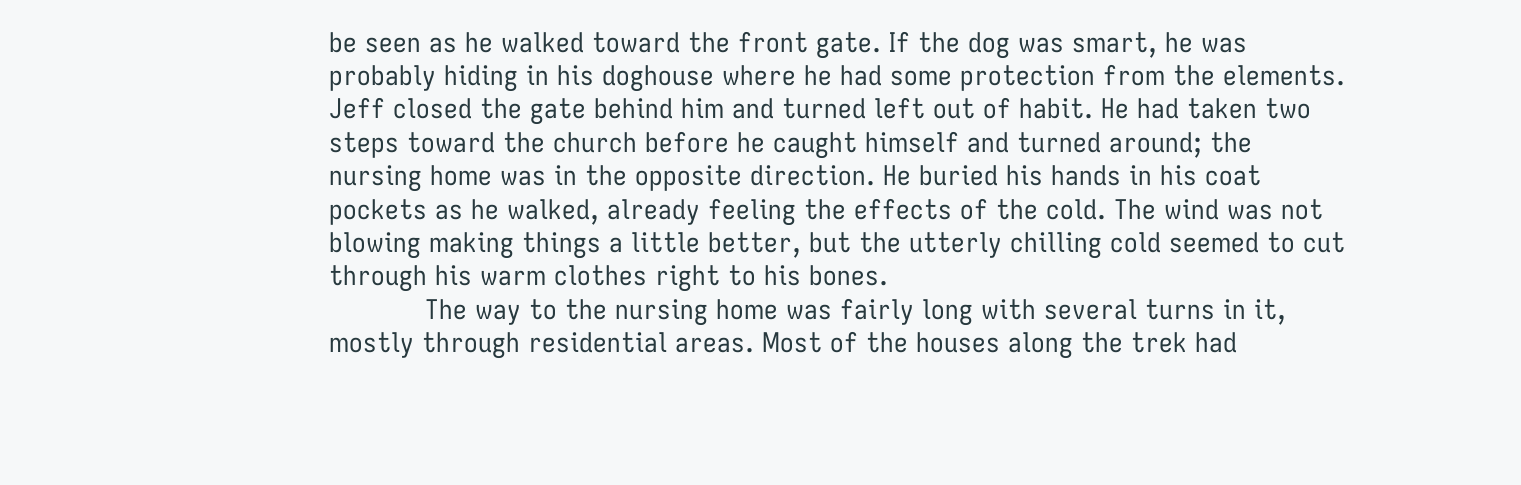be seen as he walked toward the front gate. If the dog was smart, he was probably hiding in his doghouse where he had some protection from the elements. Jeff closed the gate behind him and turned left out of habit. He had taken two steps toward the church before he caught himself and turned around; the nursing home was in the opposite direction. He buried his hands in his coat pockets as he walked, already feeling the effects of the cold. The wind was not blowing making things a little better, but the utterly chilling cold seemed to cut through his warm clothes right to his bones.
            The way to the nursing home was fairly long with several turns in it, mostly through residential areas. Most of the houses along the trek had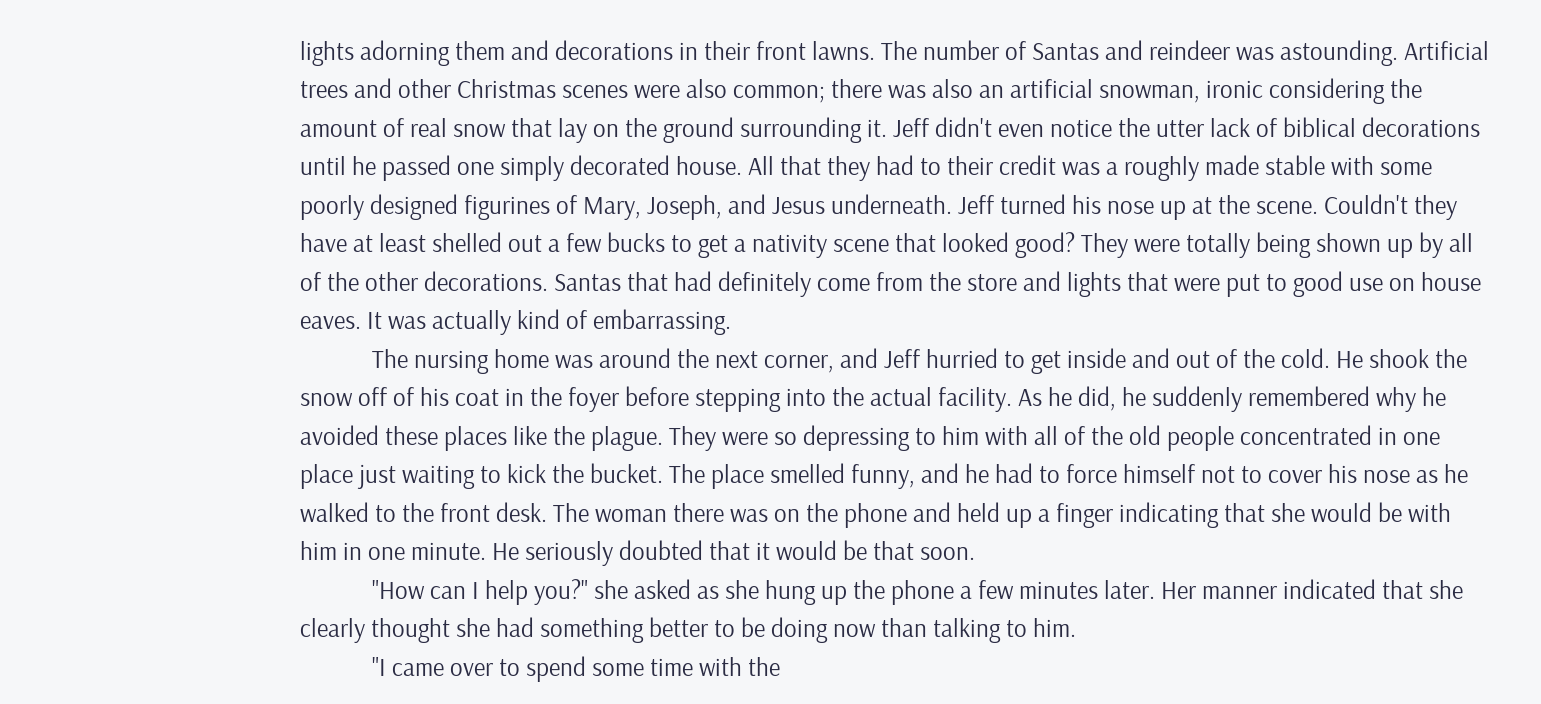lights adorning them and decorations in their front lawns. The number of Santas and reindeer was astounding. Artificial trees and other Christmas scenes were also common; there was also an artificial snowman, ironic considering the amount of real snow that lay on the ground surrounding it. Jeff didn't even notice the utter lack of biblical decorations until he passed one simply decorated house. All that they had to their credit was a roughly made stable with some poorly designed figurines of Mary, Joseph, and Jesus underneath. Jeff turned his nose up at the scene. Couldn't they have at least shelled out a few bucks to get a nativity scene that looked good? They were totally being shown up by all of the other decorations. Santas that had definitely come from the store and lights that were put to good use on house eaves. It was actually kind of embarrassing.
            The nursing home was around the next corner, and Jeff hurried to get inside and out of the cold. He shook the snow off of his coat in the foyer before stepping into the actual facility. As he did, he suddenly remembered why he avoided these places like the plague. They were so depressing to him with all of the old people concentrated in one place just waiting to kick the bucket. The place smelled funny, and he had to force himself not to cover his nose as he walked to the front desk. The woman there was on the phone and held up a finger indicating that she would be with him in one minute. He seriously doubted that it would be that soon.
            "How can I help you?" she asked as she hung up the phone a few minutes later. Her manner indicated that she clearly thought she had something better to be doing now than talking to him.
            "I came over to spend some time with the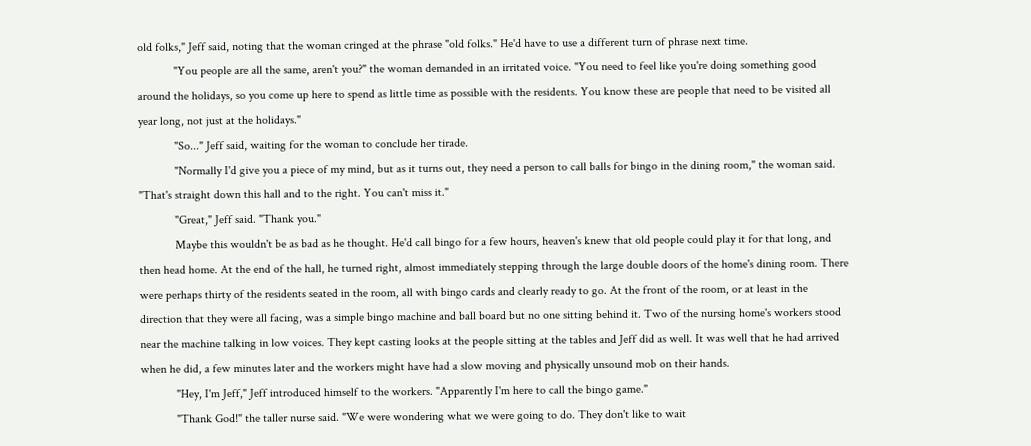old folks," Jeff said, noting that the woman cringed at the phrase "old folks." He'd have to use a different turn of phrase next time.
            "You people are all the same, aren't you?" the woman demanded in an irritated voice. "You need to feel like you're doing something good around the holidays, so you come up here to spend as little time as possible with the residents. You know these are people that need to be visited all year long, not just at the holidays."
            "So..." Jeff said, waiting for the woman to conclude her tirade.
            "Normally I'd give you a piece of my mind, but as it turns out, they need a person to call balls for bingo in the dining room," the woman said. "That's straight down this hall and to the right. You can't miss it."
            "Great," Jeff said. "Thank you."
            Maybe this wouldn't be as bad as he thought. He'd call bingo for a few hours, heaven's knew that old people could play it for that long, and then head home. At the end of the hall, he turned right, almost immediately stepping through the large double doors of the home's dining room. There were perhaps thirty of the residents seated in the room, all with bingo cards and clearly ready to go. At the front of the room, or at least in the direction that they were all facing, was a simple bingo machine and ball board but no one sitting behind it. Two of the nursing home's workers stood near the machine talking in low voices. They kept casting looks at the people sitting at the tables and Jeff did as well. It was well that he had arrived when he did, a few minutes later and the workers might have had a slow moving and physically unsound mob on their hands.
            "Hey, I'm Jeff," Jeff introduced himself to the workers. "Apparently I'm here to call the bingo game."
            "Thank God!" the taller nurse said. "We were wondering what we were going to do. They don't like to wait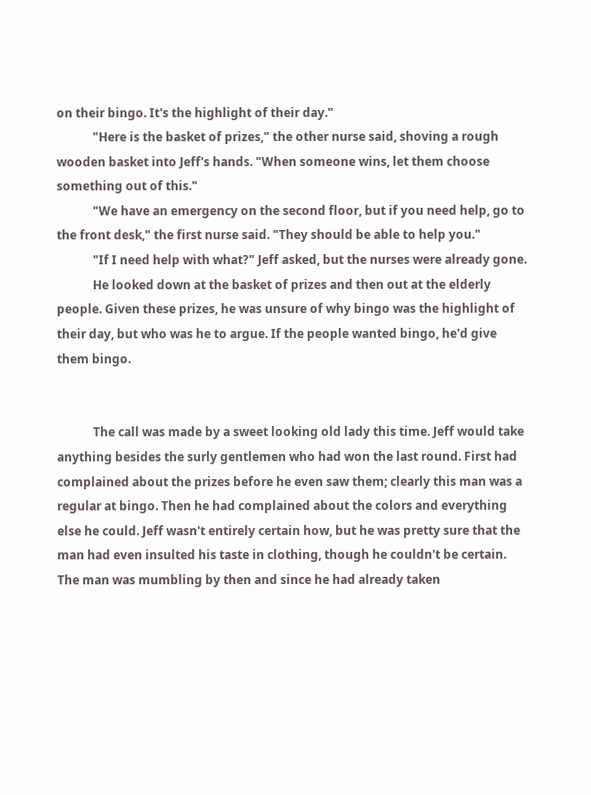on their bingo. It's the highlight of their day."
            "Here is the basket of prizes," the other nurse said, shoving a rough wooden basket into Jeff's hands. "When someone wins, let them choose something out of this."
            "We have an emergency on the second floor, but if you need help, go to the front desk," the first nurse said. "They should be able to help you."
            "If I need help with what?" Jeff asked, but the nurses were already gone.
            He looked down at the basket of prizes and then out at the elderly people. Given these prizes, he was unsure of why bingo was the highlight of their day, but who was he to argue. If the people wanted bingo, he'd give them bingo.


            The call was made by a sweet looking old lady this time. Jeff would take anything besides the surly gentlemen who had won the last round. First had complained about the prizes before he even saw them; clearly this man was a regular at bingo. Then he had complained about the colors and everything else he could. Jeff wasn't entirely certain how, but he was pretty sure that the man had even insulted his taste in clothing, though he couldn't be certain. The man was mumbling by then and since he had already taken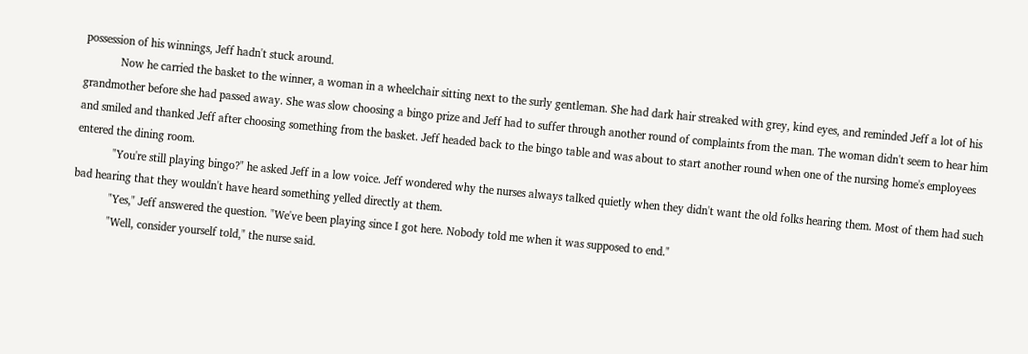possession of his winnings, Jeff hadn't stuck around.
            Now he carried the basket to the winner, a woman in a wheelchair sitting next to the surly gentleman. She had dark hair streaked with grey, kind eyes, and reminded Jeff a lot of his grandmother before she had passed away. She was slow choosing a bingo prize and Jeff had to suffer through another round of complaints from the man. The woman didn't seem to hear him and smiled and thanked Jeff after choosing something from the basket. Jeff headed back to the bingo table and was about to start another round when one of the nursing home's employees entered the dining room.
            "You're still playing bingo?" he asked Jeff in a low voice. Jeff wondered why the nurses always talked quietly when they didn't want the old folks hearing them. Most of them had such bad hearing that they wouldn't have heard something yelled directly at them.
            "Yes," Jeff answered the question. "We've been playing since I got here. Nobody told me when it was supposed to end."
            "Well, consider yourself told," the nurse said.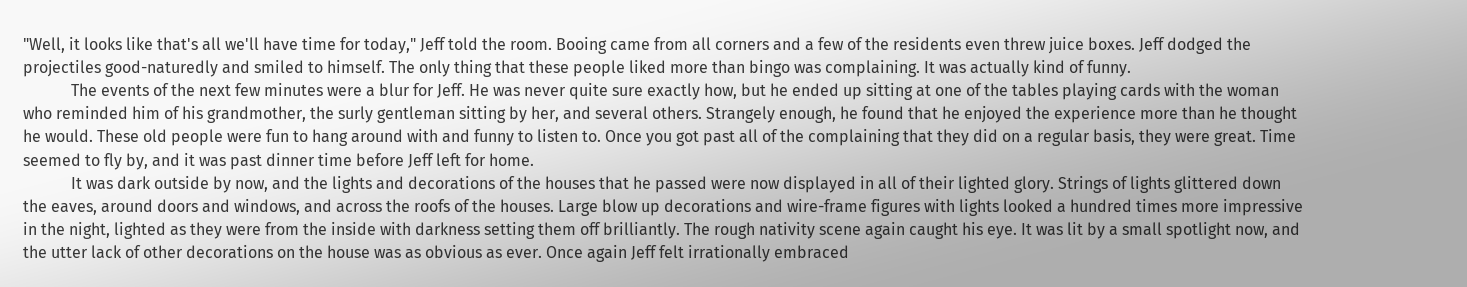"Well, it looks like that's all we'll have time for today," Jeff told the room. Booing came from all corners and a few of the residents even threw juice boxes. Jeff dodged the projectiles good-naturedly and smiled to himself. The only thing that these people liked more than bingo was complaining. It was actually kind of funny.
            The events of the next few minutes were a blur for Jeff. He was never quite sure exactly how, but he ended up sitting at one of the tables playing cards with the woman who reminded him of his grandmother, the surly gentleman sitting by her, and several others. Strangely enough, he found that he enjoyed the experience more than he thought he would. These old people were fun to hang around with and funny to listen to. Once you got past all of the complaining that they did on a regular basis, they were great. Time seemed to fly by, and it was past dinner time before Jeff left for home.
            It was dark outside by now, and the lights and decorations of the houses that he passed were now displayed in all of their lighted glory. Strings of lights glittered down the eaves, around doors and windows, and across the roofs of the houses. Large blow up decorations and wire-frame figures with lights looked a hundred times more impressive in the night, lighted as they were from the inside with darkness setting them off brilliantly. The rough nativity scene again caught his eye. It was lit by a small spotlight now, and the utter lack of other decorations on the house was as obvious as ever. Once again Jeff felt irrationally embraced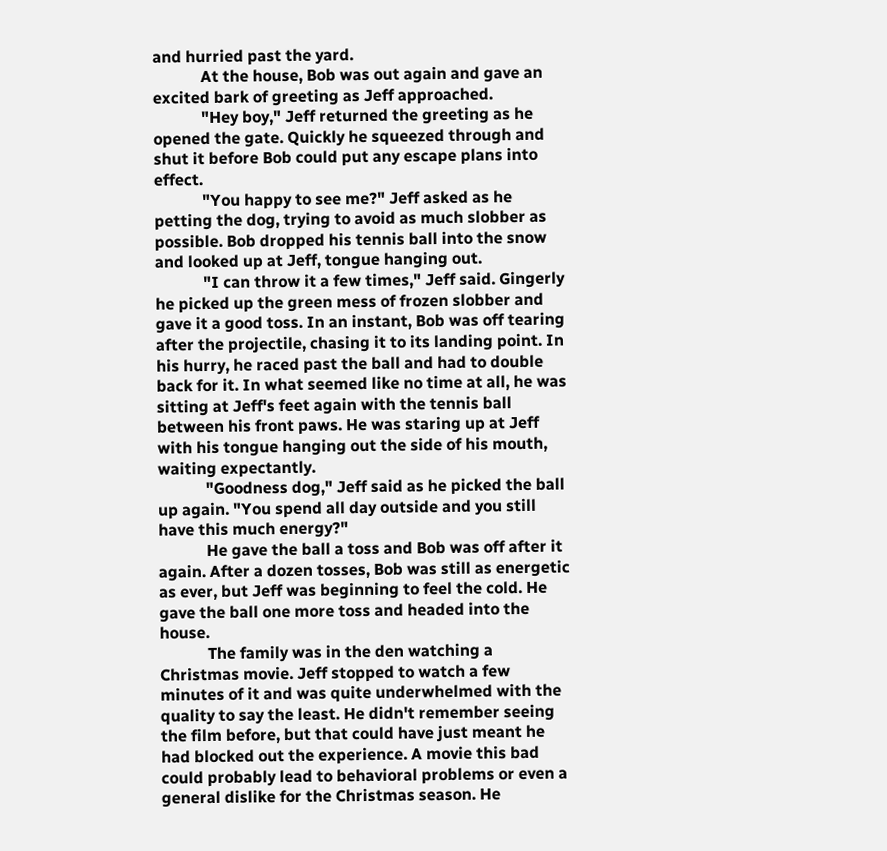and hurried past the yard.
            At the house, Bob was out again and gave an excited bark of greeting as Jeff approached.
            "Hey boy," Jeff returned the greeting as he opened the gate. Quickly he squeezed through and shut it before Bob could put any escape plans into effect.
            "You happy to see me?" Jeff asked as he petting the dog, trying to avoid as much slobber as possible. Bob dropped his tennis ball into the snow and looked up at Jeff, tongue hanging out.
            "I can throw it a few times," Jeff said. Gingerly he picked up the green mess of frozen slobber and gave it a good toss. In an instant, Bob was off tearing after the projectile, chasing it to its landing point. In his hurry, he raced past the ball and had to double back for it. In what seemed like no time at all, he was sitting at Jeff's feet again with the tennis ball between his front paws. He was staring up at Jeff with his tongue hanging out the side of his mouth, waiting expectantly.
            "Goodness dog," Jeff said as he picked the ball up again. "You spend all day outside and you still have this much energy?"
            He gave the ball a toss and Bob was off after it again. After a dozen tosses, Bob was still as energetic as ever, but Jeff was beginning to feel the cold. He gave the ball one more toss and headed into the house.
            The family was in the den watching a Christmas movie. Jeff stopped to watch a few minutes of it and was quite underwhelmed with the quality to say the least. He didn't remember seeing the film before, but that could have just meant he had blocked out the experience. A movie this bad could probably lead to behavioral problems or even a general dislike for the Christmas season. He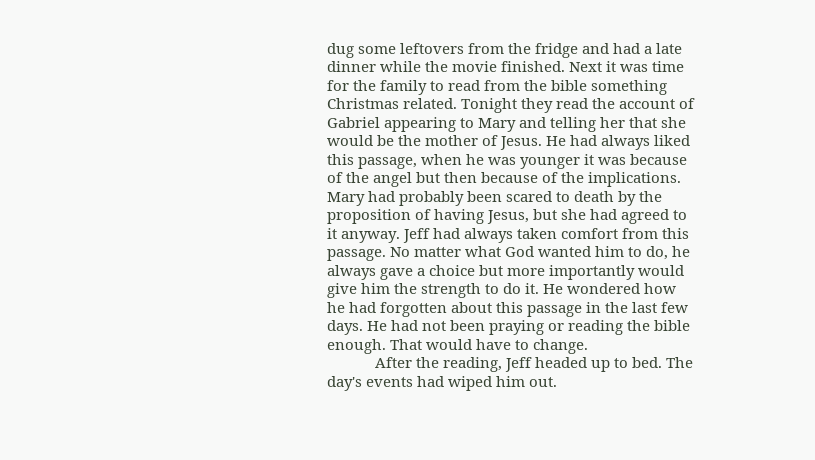dug some leftovers from the fridge and had a late dinner while the movie finished. Next it was time for the family to read from the bible something Christmas related. Tonight they read the account of Gabriel appearing to Mary and telling her that she would be the mother of Jesus. He had always liked this passage, when he was younger it was because of the angel but then because of the implications. Mary had probably been scared to death by the proposition of having Jesus, but she had agreed to it anyway. Jeff had always taken comfort from this passage. No matter what God wanted him to do, he always gave a choice but more importantly would give him the strength to do it. He wondered how he had forgotten about this passage in the last few days. He had not been praying or reading the bible enough. That would have to change.
            After the reading, Jeff headed up to bed. The day's events had wiped him out.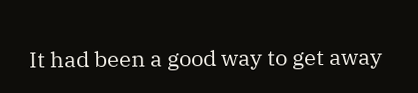It had been a good way to get away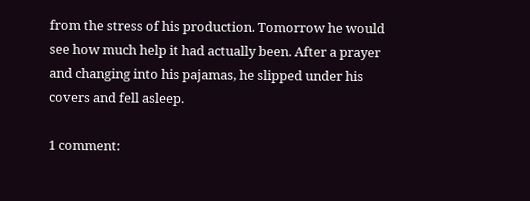from the stress of his production. Tomorrow he would see how much help it had actually been. After a prayer and changing into his pajamas, he slipped under his covers and fell asleep.

1 comment: